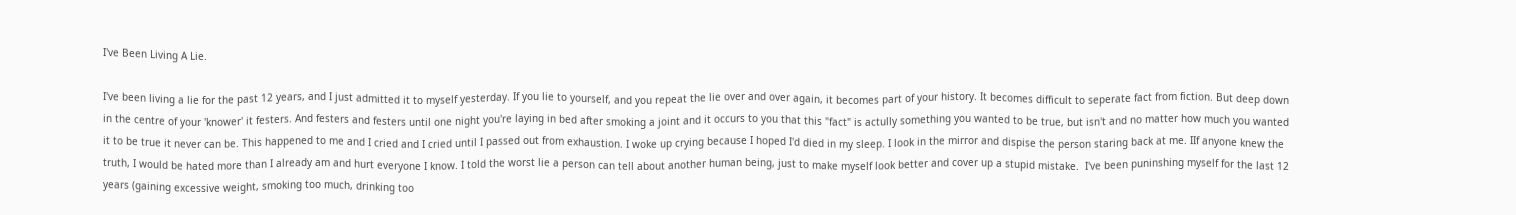I've Been Living A Lie.

I've been living a lie for the past 12 years, and I just admitted it to myself yesterday. If you lie to yourself, and you repeat the lie over and over again, it becomes part of your history. It becomes difficult to seperate fact from fiction. But deep down in the centre of your 'knower' it festers. And festers and festers until one night you're laying in bed after smoking a joint and it occurs to you that this "fact" is actully something you wanted to be true, but isn't and no matter how much you wanted it to be true it never can be. This happened to me and I cried and I cried until I passed out from exhaustion. I woke up crying because I hoped I'd died in my sleep. I look in the mirror and dispise the person staring back at me. IIf anyone knew the truth, I would be hated more than I already am and hurt everyone I know. I told the worst lie a person can tell about another human being, just to make myself look better and cover up a stupid mistake.  I've been puninshing myself for the last 12 years (gaining excessive weight, smoking too much, drinking too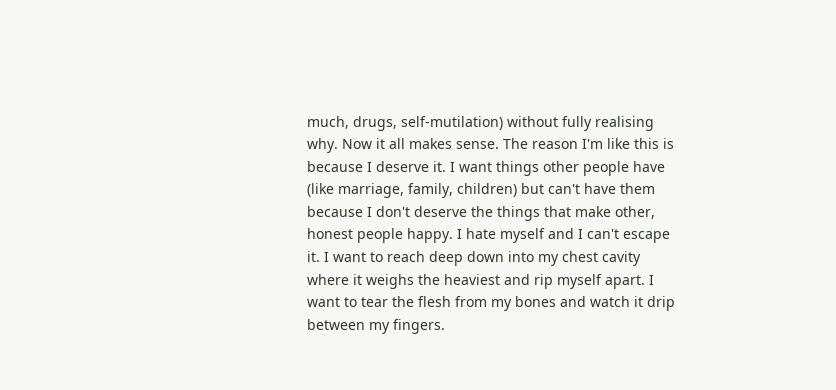much, drugs, self-mutilation) without fully realising why. Now it all makes sense. The reason I'm like this is because I deserve it. I want things other people have (like marriage, family, children) but can't have them because I don't deserve the things that make other, honest people happy. I hate myself and I can't escape it. I want to reach deep down into my chest cavity where it weighs the heaviest and rip myself apart. I want to tear the flesh from my bones and watch it drip between my fingers.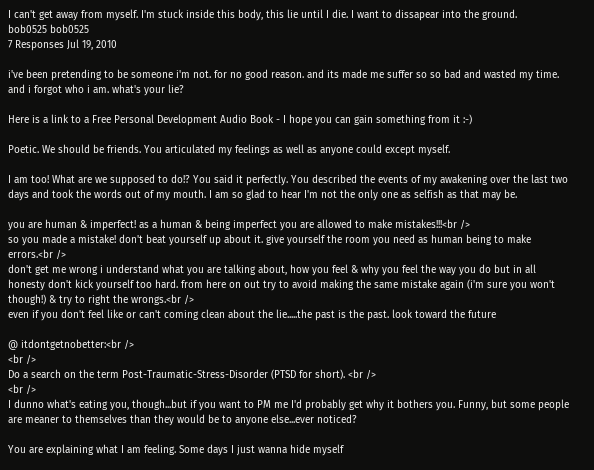I can't get away from myself. I'm stuck inside this body, this lie until I die. I want to dissapear into the ground.
bob0525 bob0525
7 Responses Jul 19, 2010

i've been pretending to be someone i'm not. for no good reason. and its made me suffer so so bad and wasted my time. and i forgot who i am. what's your lie?

Here is a link to a Free Personal Development Audio Book - I hope you can gain something from it :-)

Poetic. We should be friends. You articulated my feelings as well as anyone could except myself.

I am too! What are we supposed to do!? You said it perfectly. You described the events of my awakening over the last two days and took the words out of my mouth. I am so glad to hear I'm not the only one as selfish as that may be.

you are human & imperfect! as a human & being imperfect you are allowed to make mistakes!!!<br />
so you made a mistake! don't beat yourself up about it. give yourself the room you need as human being to make errors.<br />
don't get me wrong i understand what you are talking about, how you feel & why you feel the way you do but in all honesty don't kick yourself too hard. from here on out try to avoid making the same mistake again (i'm sure you won't though!) & try to right the wrongs.<br />
even if you don't feel like or can't coming clean about the lie.....the past is the past. look toward the future

@ itdontgetnobetter:<br />
<br />
Do a search on the term Post-Traumatic-Stress-Disorder (PTSD for short). <br />
<br />
I dunno what's eating you, though...but if you want to PM me I'd probably get why it bothers you. Funny, but some people are meaner to themselves than they would be to anyone else...ever noticed?

You are explaining what I am feeling. Some days I just wanna hide myself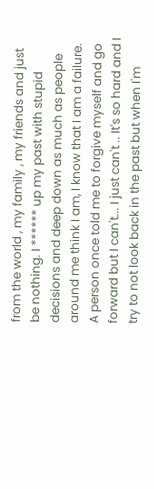from the world , my family , my friends and just be nothing. I ****** up my past with stupid decisions and deep down as much as people around me think I am, I know that I am a failure. A person once told me to forgive myself and go forward but I can't... I just can't .. It's so hard and I try to not look back in the past but when I'm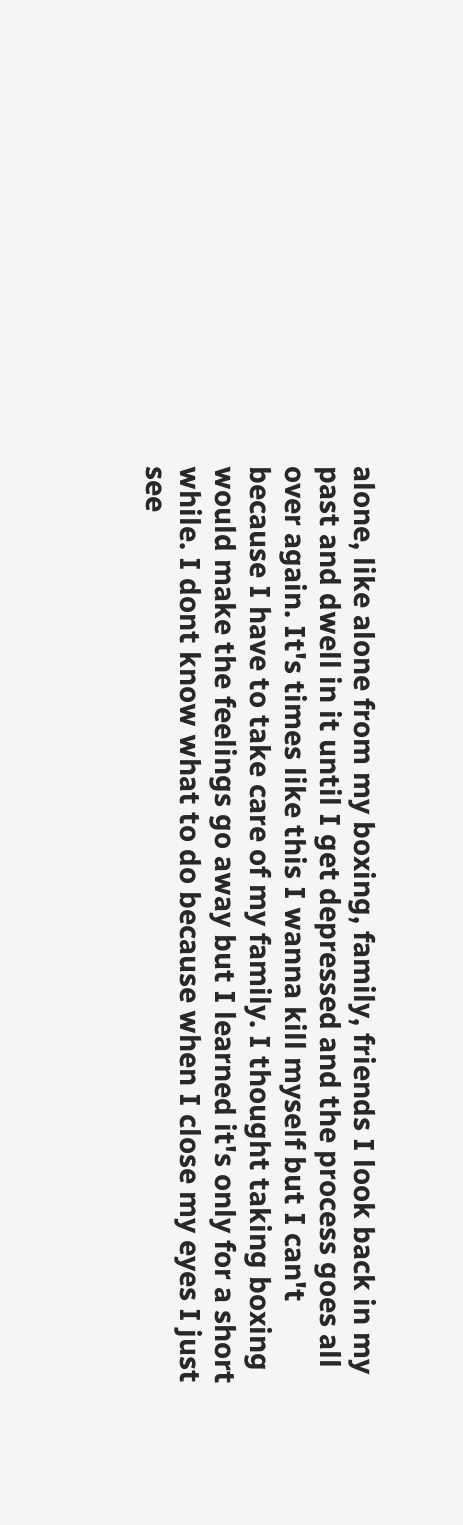alone, like alone from my boxing, family, friends I look back in my past and dwell in it until I get depressed and the process goes all over again. It's times like this I wanna kill myself but I can't because I have to take care of my family. I thought taking boxing would make the feelings go away but I learned it's only for a short while. I dont know what to do because when I close my eyes I just see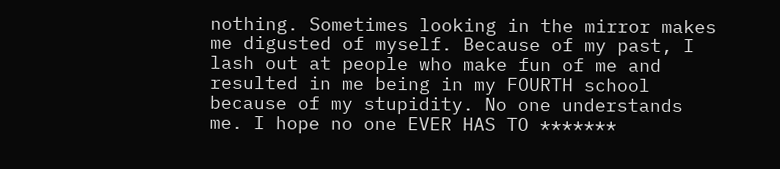nothing. Sometimes looking in the mirror makes me digusted of myself. Because of my past, I lash out at people who make fun of me and resulted in me being in my FOURTH school because of my stupidity. No one understands me. I hope no one EVER HAS TO *******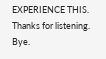EXPERIENCE THIS. Thanks for listening. Bye.